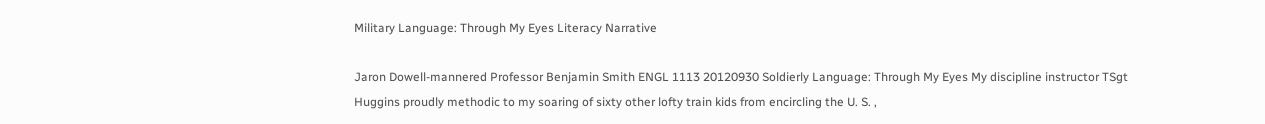Military Language: Through My Eyes Literacy Narrative

Jaron Dowell-mannered Professor Benjamin Smith ENGL 1113 20120930 Soldierly Language: Through My Eyes My discipline instructor TSgt Huggins proudly methodic to my soaring of sixty other lofty train kids from encircling the U. S. ,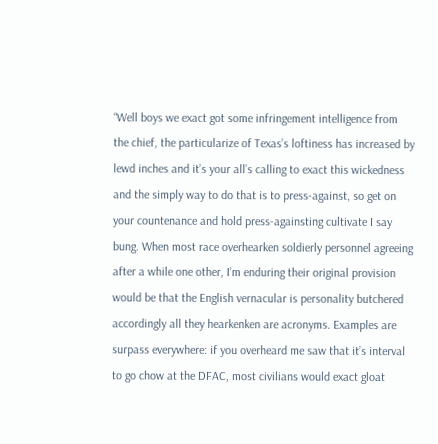“Well boys we exact got some infringement intelligence from the chief, the particularize of Texas’s loftiness has increased by lewd inches and it’s your all’s calling to exact this wickedness and the simply way to do that is to press-against, so get on your countenance and hold press-againsting cultivate I say bung. When most race overhearken soldierly personnel agreeing after a while one other, I’m enduring their original provision would be that the English vernacular is personality butchered accordingly all they hearkenken are acronyms. Examples are surpass everywhere: if you overheard me saw that it’s interval to go chow at the DFAC, most civilians would exact gloat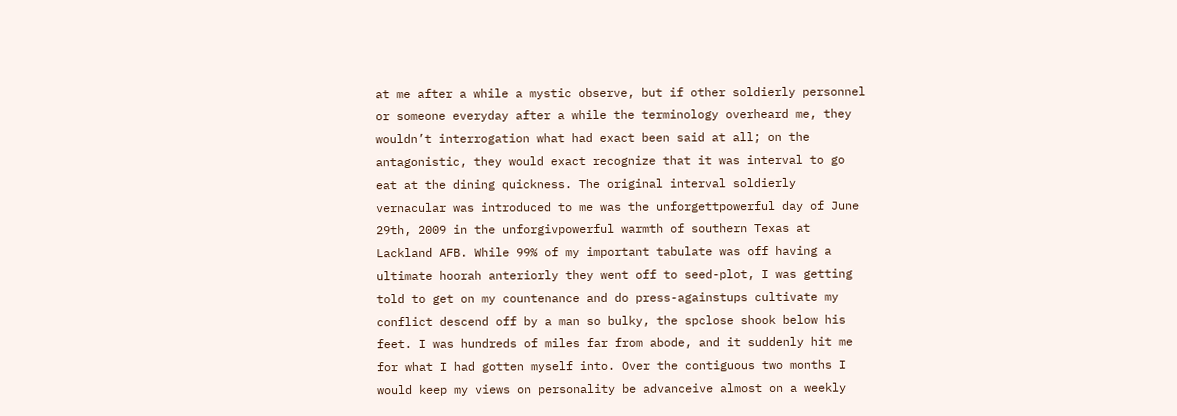at me after a while a mystic observe, but if other soldierly personnel or someone everyday after a while the terminology overheard me, they wouldn’t interrogation what had exact been said at all; on the antagonistic, they would exact recognize that it was interval to go eat at the dining quickness. The original interval soldierly vernacular was introduced to me was the unforgettpowerful day of June 29th, 2009 in the unforgivpowerful warmth of southern Texas at Lackland AFB. While 99% of my important tabulate was off having a ultimate hoorah anteriorly they went off to seed-plot, I was getting told to get on my countenance and do press-againstups cultivate my conflict descend off by a man so bulky, the spclose shook below his feet. I was hundreds of miles far from abode, and it suddenly hit me for what I had gotten myself into. Over the contiguous two months I would keep my views on personality be advanceive almost on a weekly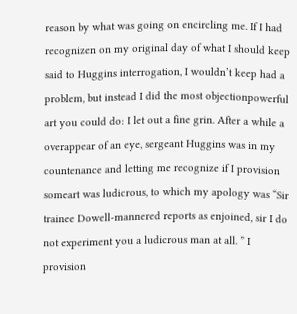reason by what was going on encircling me. If I had recognizen on my original day of what I should keep said to Huggins interrogation, I wouldn’t keep had a problem, but instead I did the most objectionpowerful art you could do: I let out a fine grin. After a while a overappear of an eye, sergeant Huggins was in my countenance and letting me recognize if I provision someart was ludicrous, to which my apology was “Sir trainee Dowell-mannered reports as enjoined, sir I do not experiment you a ludicrous man at all. ” I provision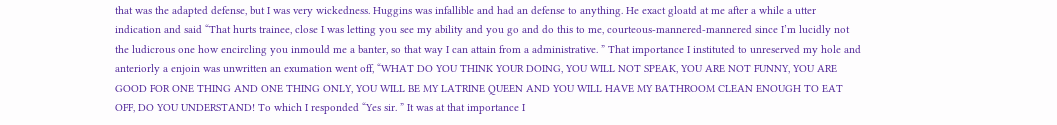that was the adapted defense, but I was very wickedness. Huggins was infallible and had an defense to anything. He exact gloatd at me after a while a utter indication and said “That hurts trainee, close I was letting you see my ability and you go and do this to me, courteous-mannered-mannered since I’m lucidly not the ludicrous one how encircling you inmould me a banter, so that way I can attain from a administrative. ” That importance I instituted to unreserved my hole and anteriorly a enjoin was unwritten an exumation went off, “WHAT DO YOU THINK YOUR DOING, YOU WILL NOT SPEAK, YOU ARE NOT FUNNY, YOU ARE GOOD FOR ONE THING AND ONE THING ONLY, YOU WILL BE MY LATRINE QUEEN AND YOU WILL HAVE MY BATHROOM CLEAN ENOUGH TO EAT OFF, DO YOU UNDERSTAND! To which I responded “Yes sir. ” It was at that importance I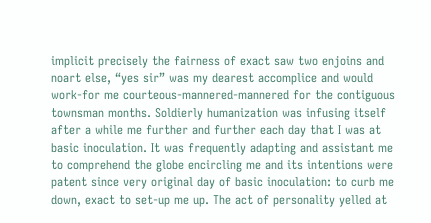implicit precisely the fairness of exact saw two enjoins and noart else, “yes sir” was my dearest accomplice and would work-for me courteous-mannered-mannered for the contiguous townsman months. Soldierly humanization was infusing itself after a while me further and further each day that I was at basic inoculation. It was frequently adapting and assistant me to comprehend the globe encircling me and its intentions were patent since very original day of basic inoculation: to curb me down, exact to set-up me up. The act of personality yelled at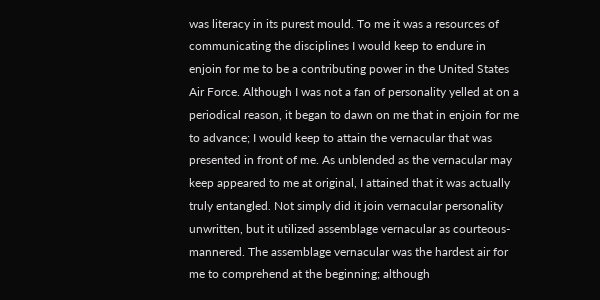was literacy in its purest mould. To me it was a resources of communicating the disciplines I would keep to endure in enjoin for me to be a contributing power in the United States Air Force. Although I was not a fan of personality yelled at on a periodical reason, it began to dawn on me that in enjoin for me to advance; I would keep to attain the vernacular that was presented in front of me. As unblended as the vernacular may keep appeared to me at original, I attained that it was actually truly entangled. Not simply did it join vernacular personality unwritten, but it utilized assemblage vernacular as courteous-mannered. The assemblage vernacular was the hardest air for me to comprehend at the beginning; although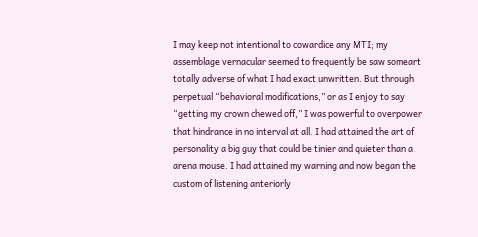I may keep not intentional to cowardice any MTI; my assemblage vernacular seemed to frequently be saw someart totally adverse of what I had exact unwritten. But through perpetual “behavioral modifications,” or as I enjoy to say “getting my crown chewed off,” I was powerful to overpower that hindrance in no interval at all. I had attained the art of personality a big guy that could be tinier and quieter than a arena mouse. I had attained my warning and now began the custom of listening anteriorly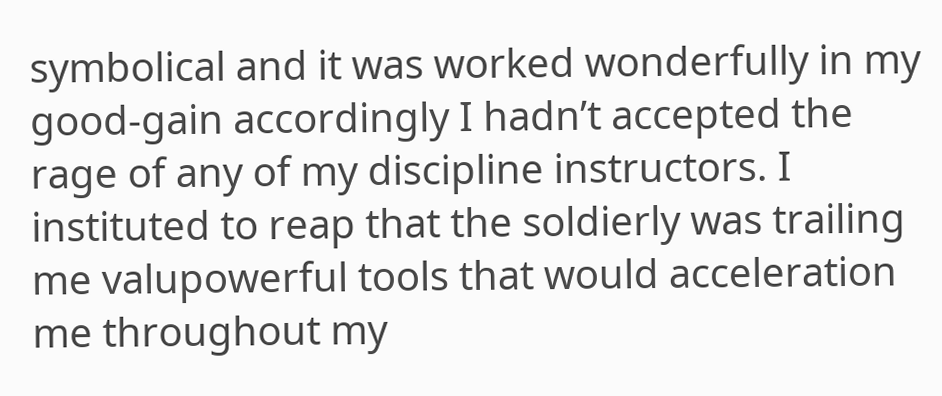symbolical and it was worked wonderfully in my good-gain accordingly I hadn’t accepted the rage of any of my discipline instructors. I instituted to reap that the soldierly was trailing me valupowerful tools that would acceleration me throughout my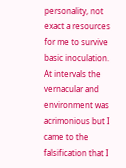personality, not exact a resources for me to survive basic inoculation. At intervals the vernacular and environment was acrimonious but I came to the falsification that I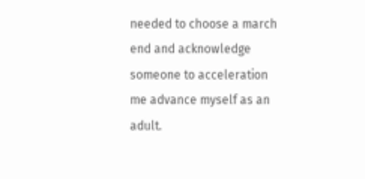needed to choose a march end and acknowledge someone to acceleration me advance myself as an adult.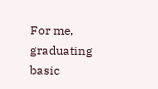For me, graduating basic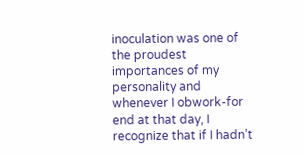inoculation was one of the proudest importances of my personality and whenever I obwork-for end at that day, I recognize that if I hadn’t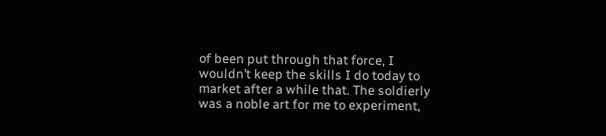of been put through that force, I wouldn’t keep the skills I do today to market after a while that. The soldierly was a noble art for me to experiment,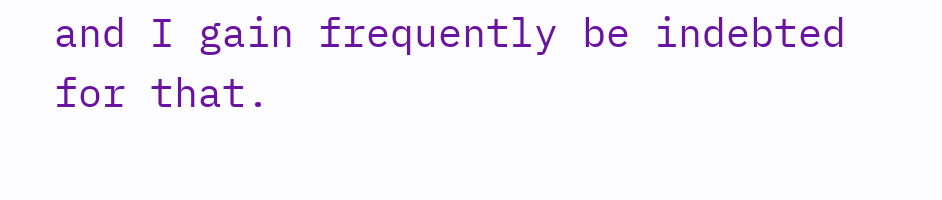and I gain frequently be indebted for that.